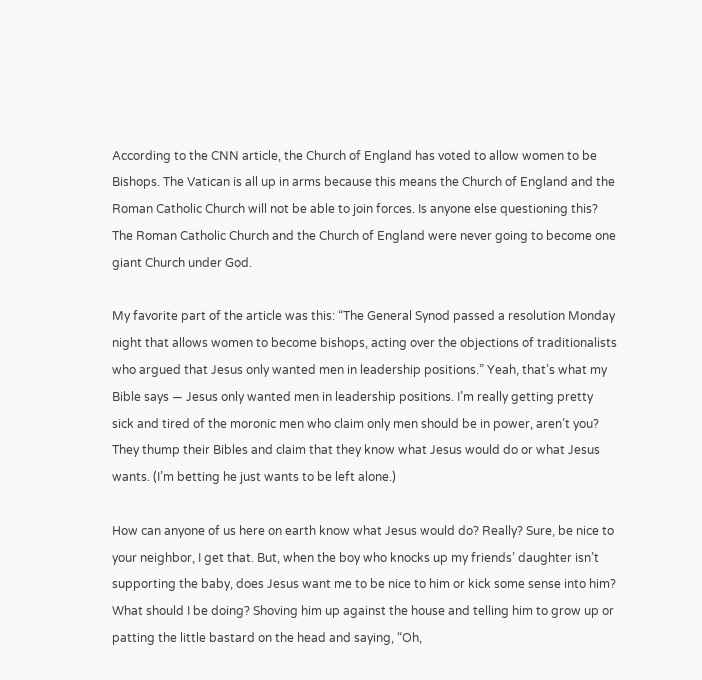According to the CNN article, the Church of England has voted to allow women to be Bishops. The Vatican is all up in arms because this means the Church of England and the Roman Catholic Church will not be able to join forces. Is anyone else questioning this? The Roman Catholic Church and the Church of England were never going to become one giant Church under God.

My favorite part of the article was this: “The General Synod passed a resolution Monday night that allows women to become bishops, acting over the objections of traditionalists who argued that Jesus only wanted men in leadership positions.” Yeah, that’s what my Bible says — Jesus only wanted men in leadership positions. I’m really getting pretty sick and tired of the moronic men who claim only men should be in power, aren’t you? They thump their Bibles and claim that they know what Jesus would do or what Jesus wants. (I’m betting he just wants to be left alone.)

How can anyone of us here on earth know what Jesus would do? Really? Sure, be nice to your neighbor, I get that. But, when the boy who knocks up my friends’ daughter isn’t supporting the baby, does Jesus want me to be nice to him or kick some sense into him? What should I be doing? Shoving him up against the house and telling him to grow up or patting the little bastard on the head and saying, “Oh,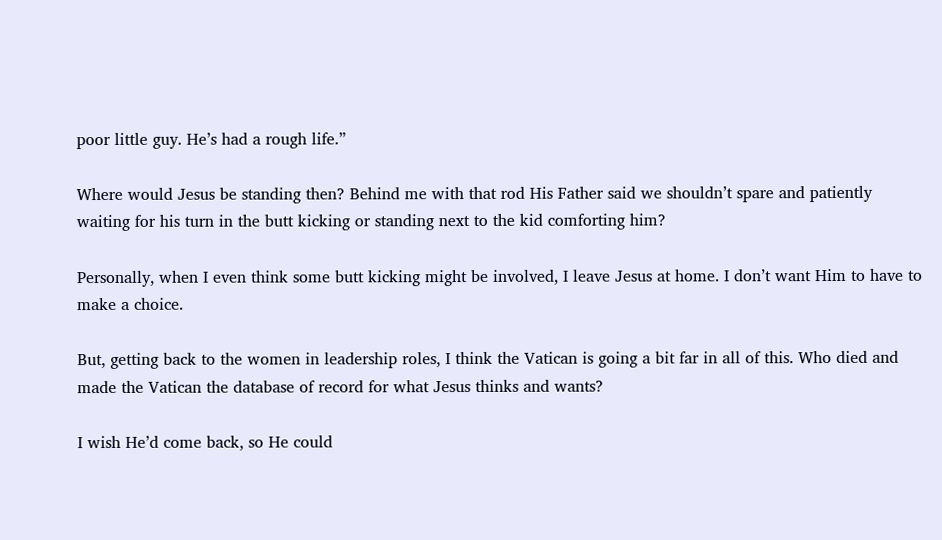poor little guy. He’s had a rough life.”

Where would Jesus be standing then? Behind me with that rod His Father said we shouldn’t spare and patiently waiting for his turn in the butt kicking or standing next to the kid comforting him?

Personally, when I even think some butt kicking might be involved, I leave Jesus at home. I don’t want Him to have to make a choice.

But, getting back to the women in leadership roles, I think the Vatican is going a bit far in all of this. Who died and made the Vatican the database of record for what Jesus thinks and wants?

I wish He’d come back, so He could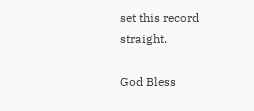set this record straight.

God Bless